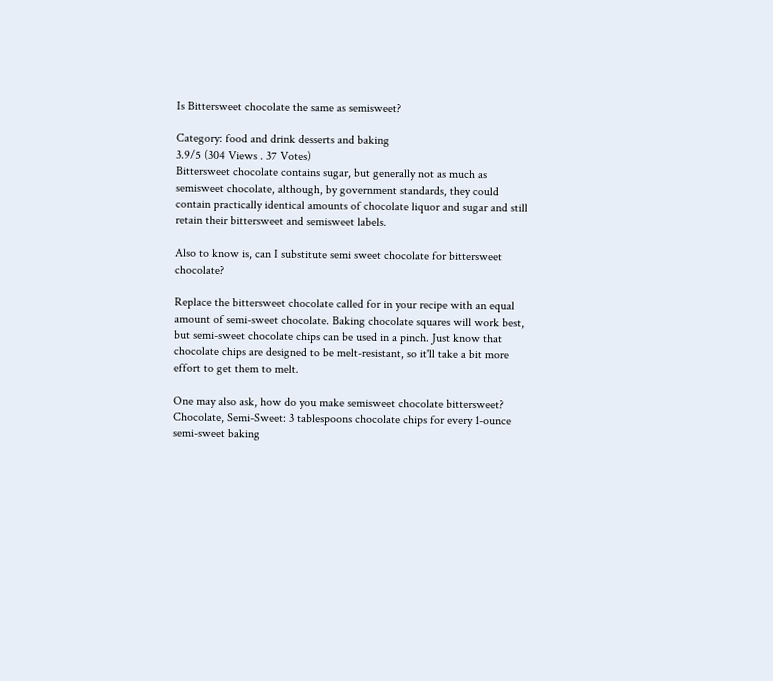Is Bittersweet chocolate the same as semisweet?

Category: food and drink desserts and baking
3.9/5 (304 Views . 37 Votes)
Bittersweet chocolate contains sugar, but generally not as much as semisweet chocolate, although, by government standards, they could contain practically identical amounts of chocolate liquor and sugar and still retain their bittersweet and semisweet labels.

Also to know is, can I substitute semi sweet chocolate for bittersweet chocolate?

Replace the bittersweet chocolate called for in your recipe with an equal amount of semi-sweet chocolate. Baking chocolate squares will work best, but semi-sweet chocolate chips can be used in a pinch. Just know that chocolate chips are designed to be melt-resistant, so it'll take a bit more effort to get them to melt.

One may also ask, how do you make semisweet chocolate bittersweet? Chocolate, Semi-Sweet: 3 tablespoons chocolate chips for every 1-ounce semi-sweet baking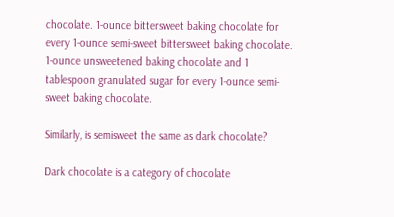chocolate. 1-ounce bittersweet baking chocolate for every 1-ounce semi-sweet bittersweet baking chocolate. 1-ounce unsweetened baking chocolate and 1 tablespoon granulated sugar for every 1-ounce semi-sweet baking chocolate.

Similarly, is semisweet the same as dark chocolate?

Dark chocolate is a category of chocolate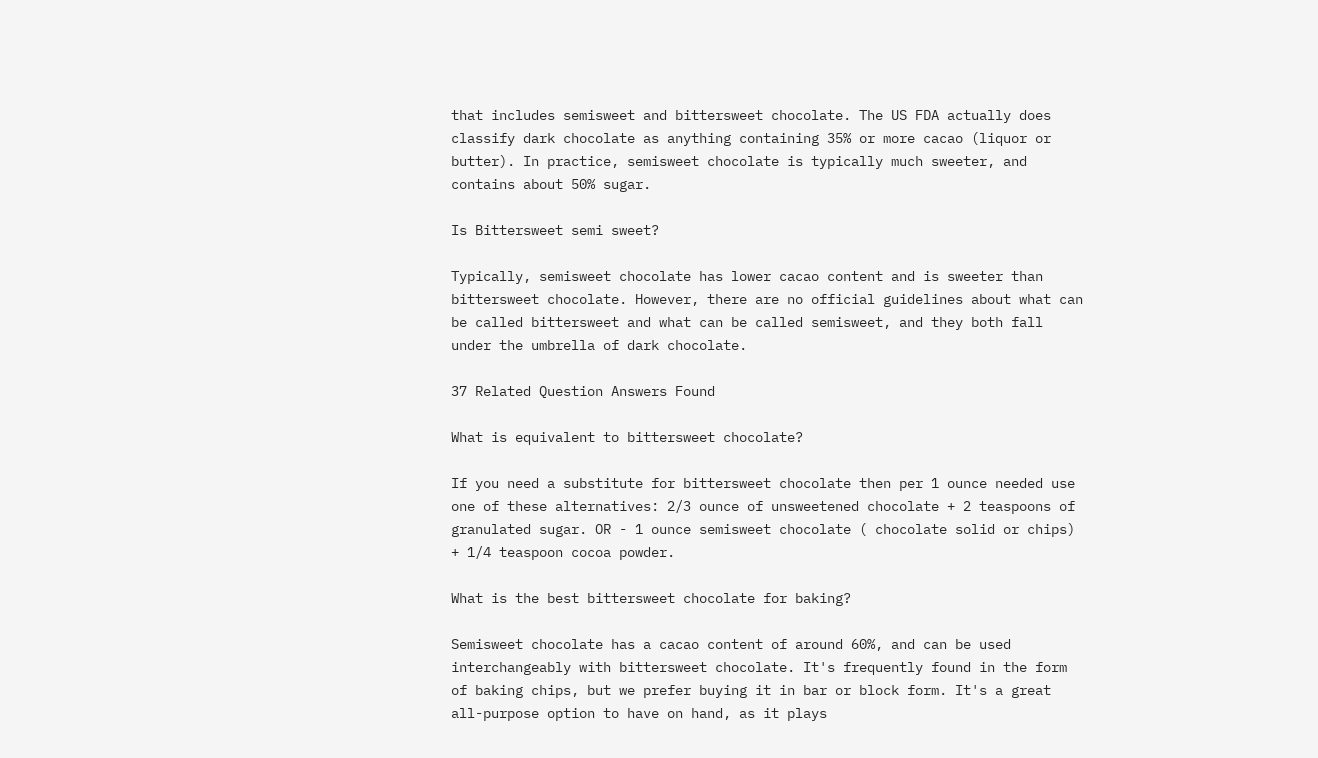that includes semisweet and bittersweet chocolate. The US FDA actually does classify dark chocolate as anything containing 35% or more cacao (liquor or butter). In practice, semisweet chocolate is typically much sweeter, and contains about 50% sugar.

Is Bittersweet semi sweet?

Typically, semisweet chocolate has lower cacao content and is sweeter than bittersweet chocolate. However, there are no official guidelines about what can be called bittersweet and what can be called semisweet, and they both fall under the umbrella of dark chocolate.

37 Related Question Answers Found

What is equivalent to bittersweet chocolate?

If you need a substitute for bittersweet chocolate then per 1 ounce needed use one of these alternatives: 2/3 ounce of unsweetened chocolate + 2 teaspoons of granulated sugar. OR - 1 ounce semisweet chocolate ( chocolate solid or chips) + 1/4 teaspoon cocoa powder.

What is the best bittersweet chocolate for baking?

Semisweet chocolate has a cacao content of around 60%, and can be used interchangeably with bittersweet chocolate. It's frequently found in the form of baking chips, but we prefer buying it in bar or block form. It's a great all-purpose option to have on hand, as it plays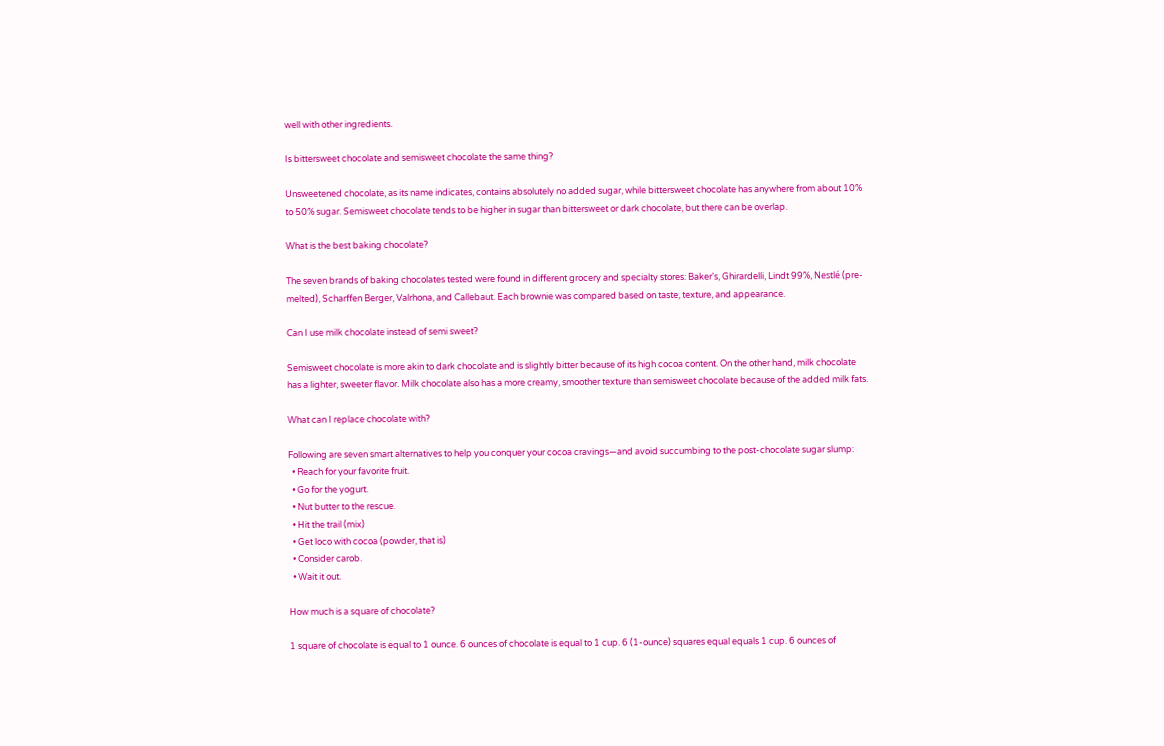well with other ingredients.

Is bittersweet chocolate and semisweet chocolate the same thing?

Unsweetened chocolate, as its name indicates, contains absolutely no added sugar, while bittersweet chocolate has anywhere from about 10% to 50% sugar. Semisweet chocolate tends to be higher in sugar than bittersweet or dark chocolate, but there can be overlap.

What is the best baking chocolate?

The seven brands of baking chocolates tested were found in different grocery and specialty stores: Baker's, Ghirardelli, Lindt 99%, Nestlé (pre-melted), Scharffen Berger, Valrhona, and Callebaut. Each brownie was compared based on taste, texture, and appearance.

Can I use milk chocolate instead of semi sweet?

Semisweet chocolate is more akin to dark chocolate and is slightly bitter because of its high cocoa content. On the other hand, milk chocolate has a lighter, sweeter flavor. Milk chocolate also has a more creamy, smoother texture than semisweet chocolate because of the added milk fats.

What can I replace chocolate with?

Following are seven smart alternatives to help you conquer your cocoa cravings—and avoid succumbing to the post-chocolate sugar slump:
  • Reach for your favorite fruit.
  • Go for the yogurt.
  • Nut butter to the rescue.
  • Hit the trail (mix)
  • Get loco with cocoa (powder, that is)
  • Consider carob.
  • Wait it out.

How much is a square of chocolate?

1 square of chocolate is equal to 1 ounce. 6 ounces of chocolate is equal to 1 cup. 6 (1-ounce) squares equal equals 1 cup. 6 ounces of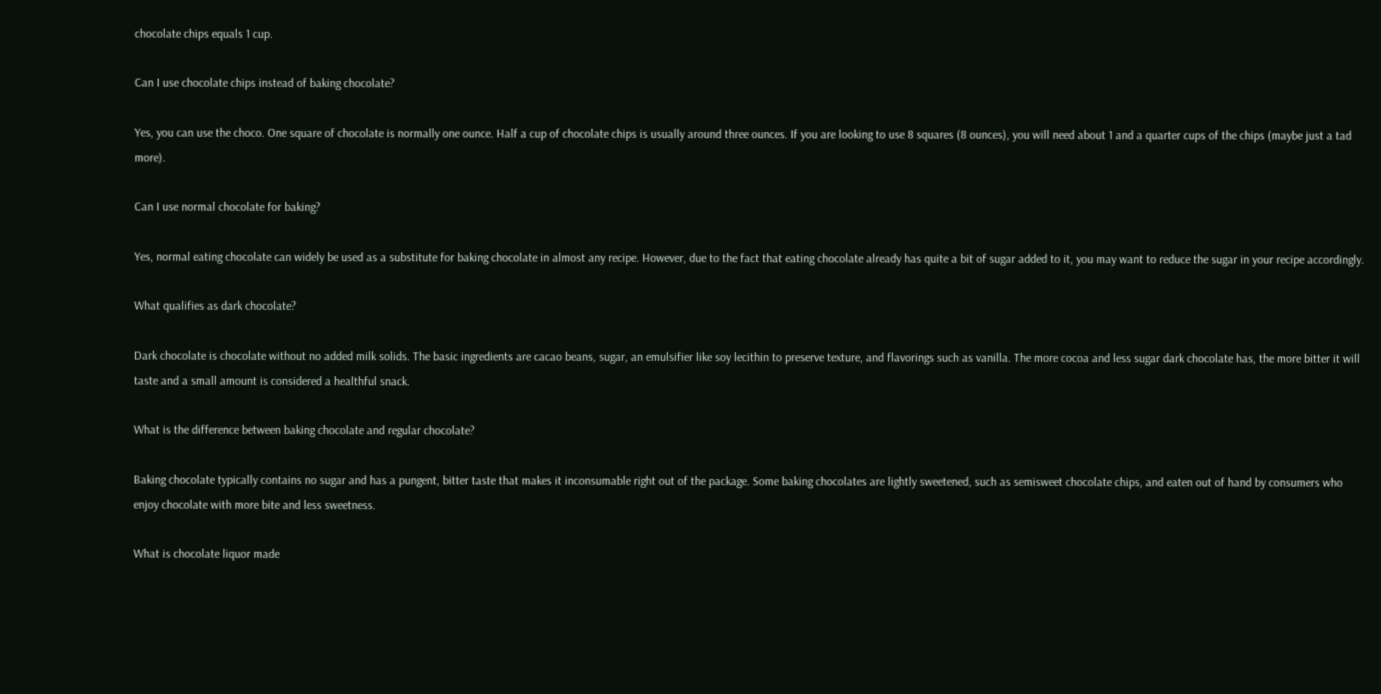chocolate chips equals 1 cup.

Can I use chocolate chips instead of baking chocolate?

Yes, you can use the choco. One square of chocolate is normally one ounce. Half a cup of chocolate chips is usually around three ounces. If you are looking to use 8 squares (8 ounces), you will need about 1 and a quarter cups of the chips (maybe just a tad more).

Can I use normal chocolate for baking?

Yes, normal eating chocolate can widely be used as a substitute for baking chocolate in almost any recipe. However, due to the fact that eating chocolate already has quite a bit of sugar added to it, you may want to reduce the sugar in your recipe accordingly.

What qualifies as dark chocolate?

Dark chocolate is chocolate without no added milk solids. The basic ingredients are cacao beans, sugar, an emulsifier like soy lecithin to preserve texture, and flavorings such as vanilla. The more cocoa and less sugar dark chocolate has, the more bitter it will taste and a small amount is considered a healthful snack.

What is the difference between baking chocolate and regular chocolate?

Baking chocolate typically contains no sugar and has a pungent, bitter taste that makes it inconsumable right out of the package. Some baking chocolates are lightly sweetened, such as semisweet chocolate chips, and eaten out of hand by consumers who enjoy chocolate with more bite and less sweetness.

What is chocolate liquor made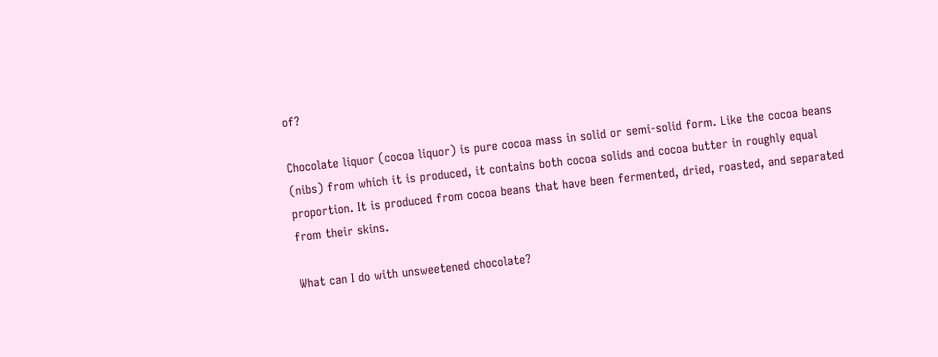of?

Chocolate liquor (cocoa liquor) is pure cocoa mass in solid or semi-solid form. Like the cocoa beans (nibs) from which it is produced, it contains both cocoa solids and cocoa butter in roughly equal proportion. It is produced from cocoa beans that have been fermented, dried, roasted, and separated from their skins.

What can I do with unsweetened chocolate?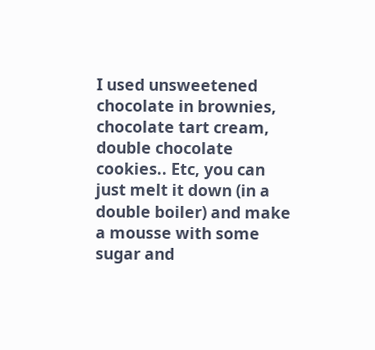I used unsweetened chocolate in brownies, chocolate tart cream, double chocolate cookies.. Etc, you can just melt it down (in a double boiler) and make a mousse with some sugar and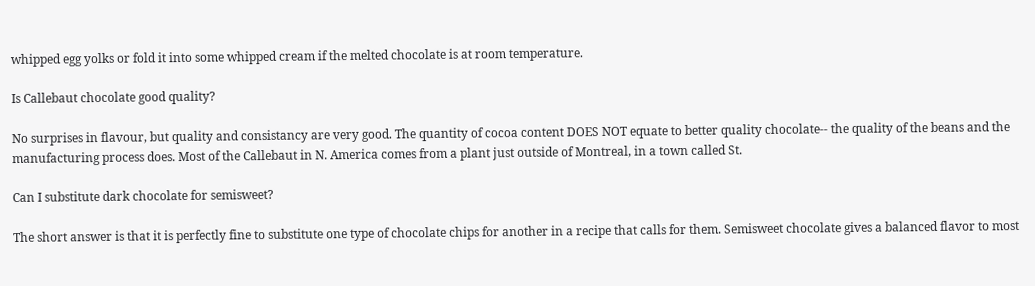whipped egg yolks or fold it into some whipped cream if the melted chocolate is at room temperature.

Is Callebaut chocolate good quality?

No surprises in flavour, but quality and consistancy are very good. The quantity of cocoa content DOES NOT equate to better quality chocolate-- the quality of the beans and the manufacturing process does. Most of the Callebaut in N. America comes from a plant just outside of Montreal, in a town called St.

Can I substitute dark chocolate for semisweet?

The short answer is that it is perfectly fine to substitute one type of chocolate chips for another in a recipe that calls for them. Semisweet chocolate gives a balanced flavor to most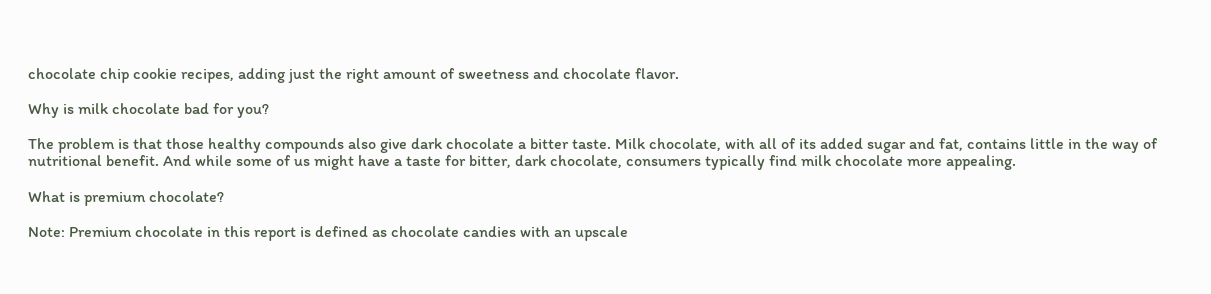chocolate chip cookie recipes, adding just the right amount of sweetness and chocolate flavor.

Why is milk chocolate bad for you?

The problem is that those healthy compounds also give dark chocolate a bitter taste. Milk chocolate, with all of its added sugar and fat, contains little in the way of nutritional benefit. And while some of us might have a taste for bitter, dark chocolate, consumers typically find milk chocolate more appealing.

What is premium chocolate?

Note: Premium chocolate in this report is defined as chocolate candies with an upscale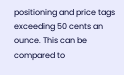positioning and price tags exceeding 50 cents an ounce. This can be compared to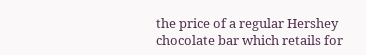the price of a regular Hershey chocolate bar which retails for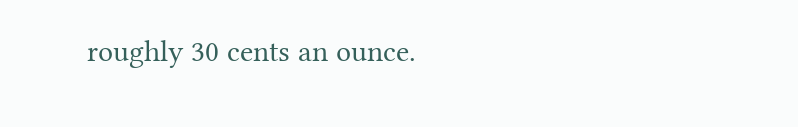roughly 30 cents an ounce.